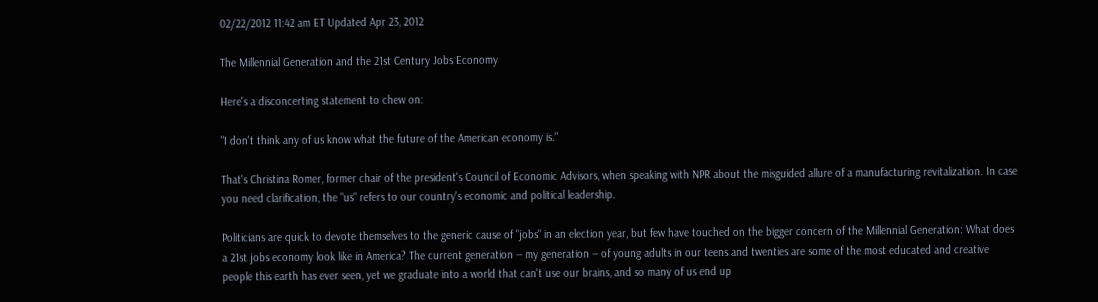02/22/2012 11:42 am ET Updated Apr 23, 2012

The Millennial Generation and the 21st Century Jobs Economy

Here's a disconcerting statement to chew on:

"I don't think any of us know what the future of the American economy is."

That's Christina Romer, former chair of the president's Council of Economic Advisors, when speaking with NPR about the misguided allure of a manufacturing revitalization. In case you need clarification, the "us" refers to our country's economic and political leadership.

Politicians are quick to devote themselves to the generic cause of "jobs" in an election year, but few have touched on the bigger concern of the Millennial Generation: What does a 21st jobs economy look like in America? The current generation -- my generation -- of young adults in our teens and twenties are some of the most educated and creative people this earth has ever seen, yet we graduate into a world that can't use our brains, and so many of us end up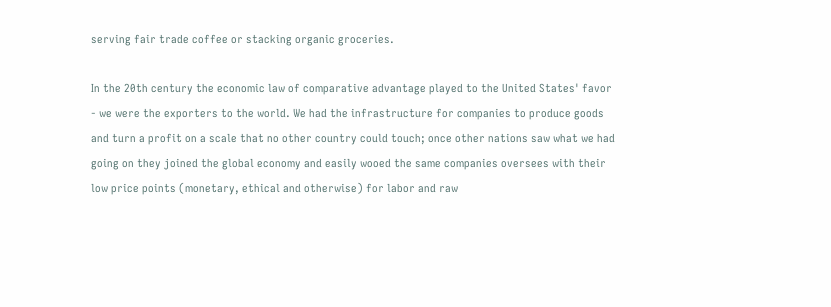serving fair trade coffee or stacking organic groceries.

In the 20th century the economic law of comparative advantage played to the United States' favor - we were the exporters to the world. We had the infrastructure for companies to produce goods and turn a profit on a scale that no other country could touch; once other nations saw what we had going on they joined the global economy and easily wooed the same companies oversees with their low price points (monetary, ethical and otherwise) for labor and raw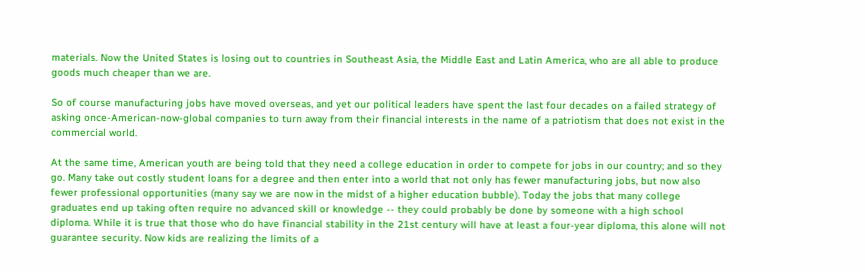materials. Now the United States is losing out to countries in Southeast Asia, the Middle East and Latin America, who are all able to produce goods much cheaper than we are.

So of course manufacturing jobs have moved overseas, and yet our political leaders have spent the last four decades on a failed strategy of asking once-American-now-global companies to turn away from their financial interests in the name of a patriotism that does not exist in the commercial world.

At the same time, American youth are being told that they need a college education in order to compete for jobs in our country; and so they go. Many take out costly student loans for a degree and then enter into a world that not only has fewer manufacturing jobs, but now also fewer professional opportunities (many say we are now in the midst of a higher education bubble). Today the jobs that many college graduates end up taking often require no advanced skill or knowledge -- they could probably be done by someone with a high school diploma. While it is true that those who do have financial stability in the 21st century will have at least a four-year diploma, this alone will not guarantee security. Now kids are realizing the limits of a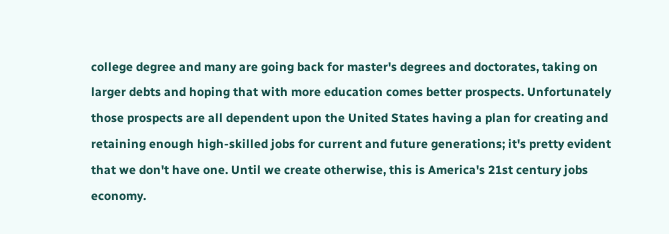college degree and many are going back for master's degrees and doctorates, taking on larger debts and hoping that with more education comes better prospects. Unfortunately those prospects are all dependent upon the United States having a plan for creating and retaining enough high-skilled jobs for current and future generations; it's pretty evident that we don't have one. Until we create otherwise, this is America's 21st century jobs economy.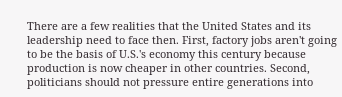There are a few realities that the United States and its leadership need to face then. First, factory jobs aren't going to be the basis of U.S.'s economy this century because production is now cheaper in other countries. Second, politicians should not pressure entire generations into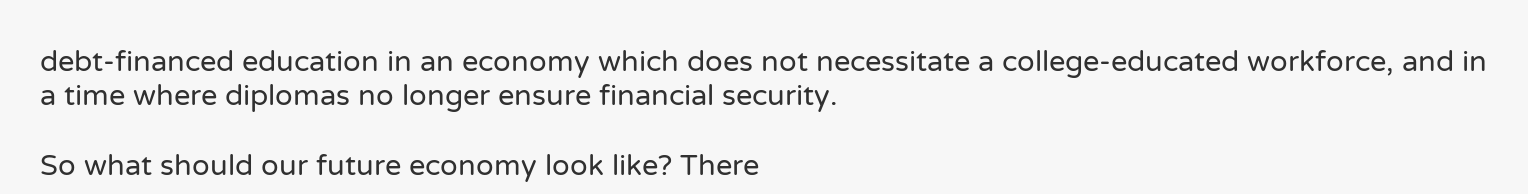debt-financed education in an economy which does not necessitate a college-educated workforce, and in a time where diplomas no longer ensure financial security.

So what should our future economy look like? There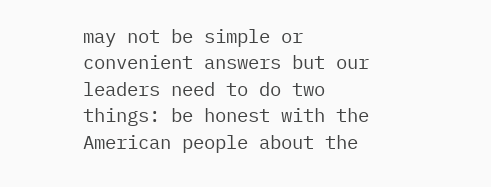may not be simple or convenient answers but our leaders need to do two things: be honest with the American people about the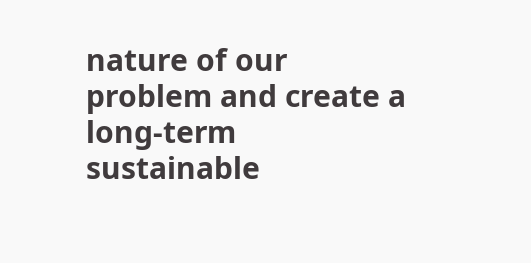nature of our problem and create a long-term sustainable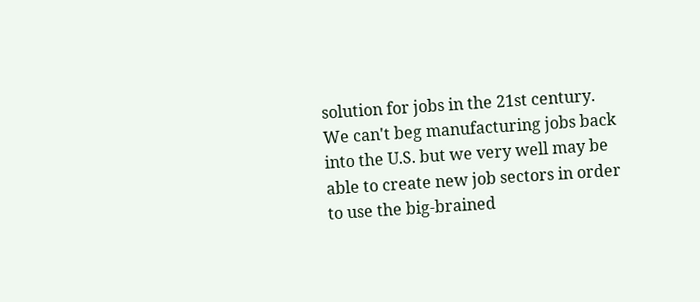solution for jobs in the 21st century. We can't beg manufacturing jobs back into the U.S. but we very well may be able to create new job sectors in order to use the big-brained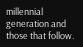millennial generation and those that follow.